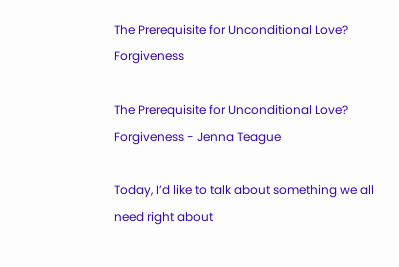The Prerequisite for Unconditional Love? Forgiveness

The Prerequisite for Unconditional Love? Forgiveness - Jenna Teague

Today, I’d like to talk about something we all need right about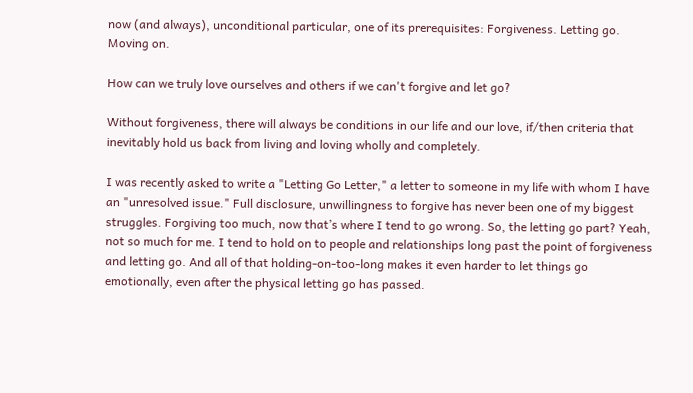now (and always), unconditional particular, one of its prerequisites: Forgiveness. Letting go. Moving on.

How can we truly love ourselves and others if we can't forgive and let go?

Without forgiveness, there will always be conditions in our life and our love, if/then criteria that inevitably hold us back from living and loving wholly and completely.

I was recently asked to write a "Letting Go Letter," a letter to someone in my life with whom I have an "unresolved issue." Full disclosure, unwillingness to forgive has never been one of my biggest struggles. Forgiving too much, now that’s where I tend to go wrong. So, the letting go part? Yeah, not so much for me. I tend to hold on to people and relationships long past the point of forgiveness and letting go. And all of that holding-on-too-long makes it even harder to let things go emotionally, even after the physical letting go has passed.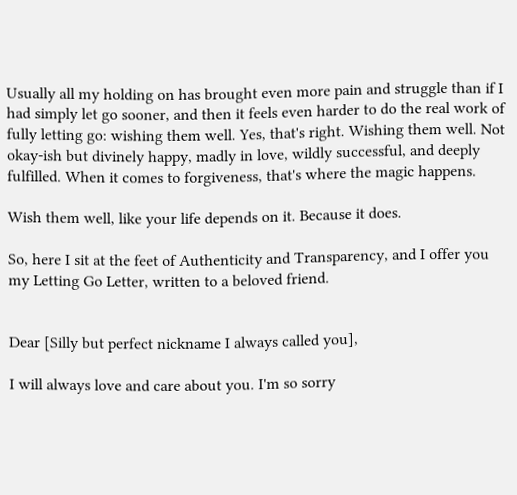Usually all my holding on has brought even more pain and struggle than if I had simply let go sooner, and then it feels even harder to do the real work of fully letting go: wishing them well. Yes, that's right. Wishing them well. Not okay-ish but divinely happy, madly in love, wildly successful, and deeply fulfilled. When it comes to forgiveness, that's where the magic happens.

Wish them well, like your life depends on it. Because it does.

So, here I sit at the feet of Authenticity and Transparency, and I offer you my Letting Go Letter, written to a beloved friend.


Dear [Silly but perfect nickname I always called you],

I will always love and care about you. I'm so sorry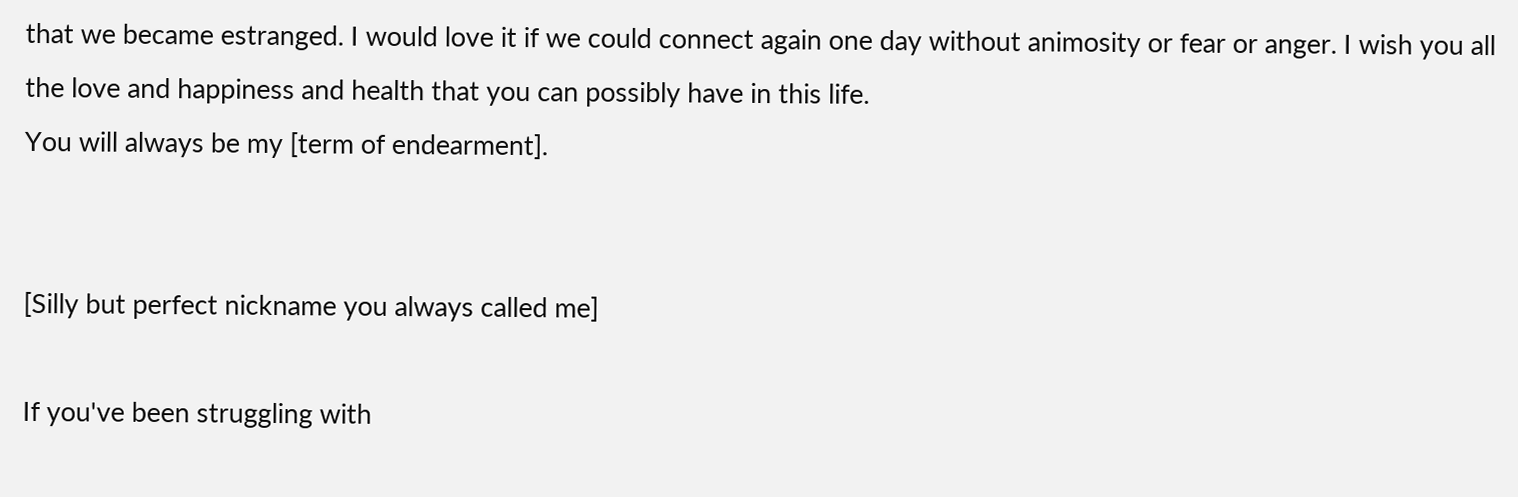that we became estranged. I would love it if we could connect again one day without animosity or fear or anger. I wish you all the love and happiness and health that you can possibly have in this life.
You will always be my [term of endearment].


[Silly but perfect nickname you always called me]

If you've been struggling with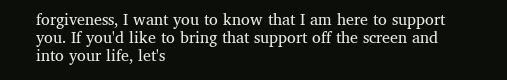forgiveness, I want you to know that I am here to support you. If you'd like to bring that support off the screen and into your life, let's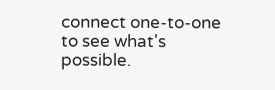connect one-to-one to see what's possible.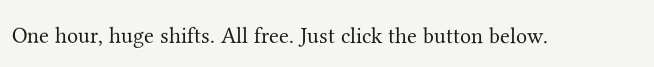One hour, huge shifts. All free. Just click the button below.